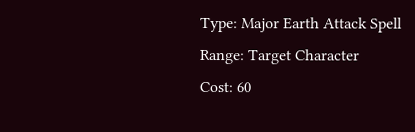Type: Major Earth Attack Spell
Range: Target Character
Cost: 60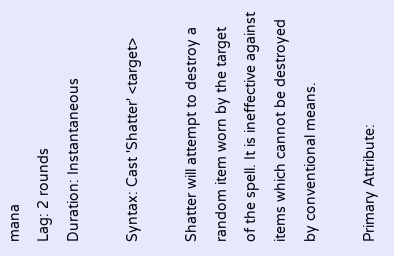mana
Lag: 2 rounds
Duration: Instantaneous

Syntax: Cast 'Shatter' <target>

Shatter will attempt to destroy a random item worn by the target of the spell. It is ineffective against items which cannot be destroyed by conventional means.

Primary Attribute: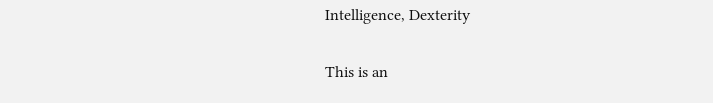Intelligence, Dexterity

This is an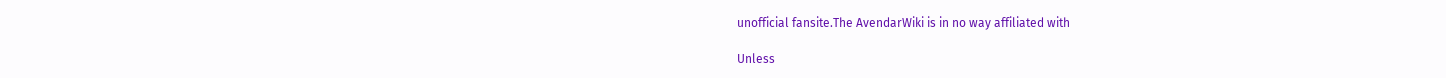unofficial fansite.The AvendarWiki is in no way affiliated with

Unless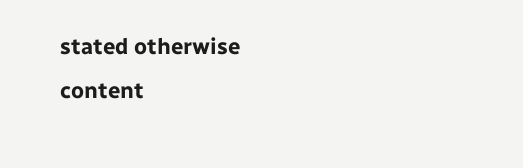stated otherwise content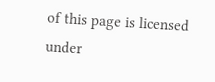of this page is licensed under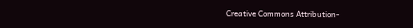Creative Commons Attribution-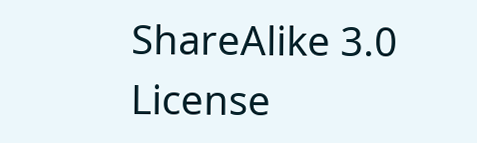ShareAlike 3.0 License